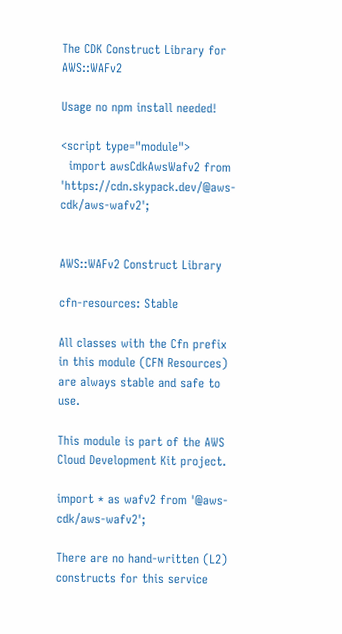The CDK Construct Library for AWS::WAFv2

Usage no npm install needed!

<script type="module">
  import awsCdkAwsWafv2 from 'https://cdn.skypack.dev/@aws-cdk/aws-wafv2';


AWS::WAFv2 Construct Library

cfn-resources: Stable

All classes with the Cfn prefix in this module (CFN Resources) are always stable and safe to use.

This module is part of the AWS Cloud Development Kit project.

import * as wafv2 from '@aws-cdk/aws-wafv2';

There are no hand-written (L2) constructs for this service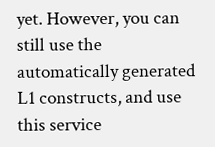yet. However, you can still use the automatically generated L1 constructs, and use this service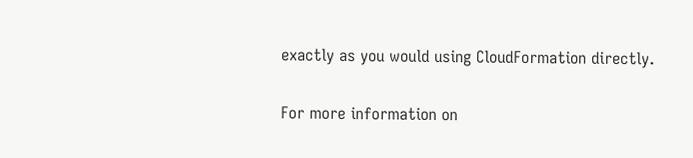exactly as you would using CloudFormation directly.

For more information on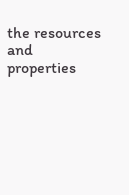the resources and properties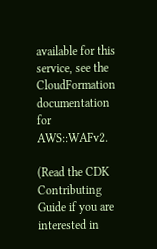available for this service, see the CloudFormation documentation for AWS::WAFv2.

(Read the CDK Contributing Guide if you are interested in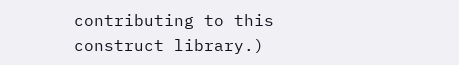contributing to this construct library.)